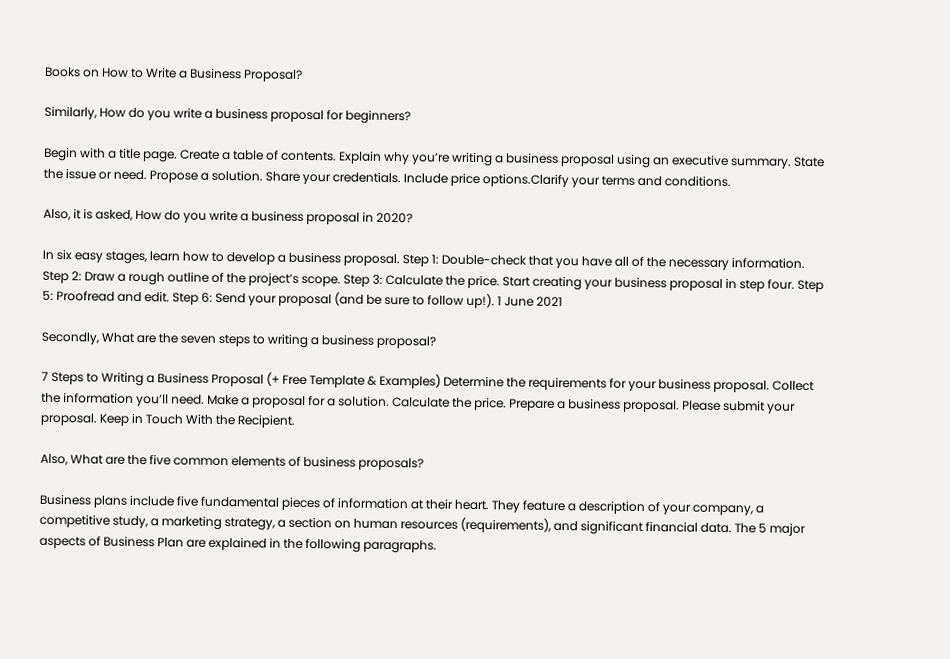Books on How to Write a Business Proposal?

Similarly, How do you write a business proposal for beginners?

Begin with a title page. Create a table of contents. Explain why you’re writing a business proposal using an executive summary. State the issue or need. Propose a solution. Share your credentials. Include price options.Clarify your terms and conditions.

Also, it is asked, How do you write a business proposal in 2020?

In six easy stages, learn how to develop a business proposal. Step 1: Double-check that you have all of the necessary information. Step 2: Draw a rough outline of the project’s scope. Step 3: Calculate the price. Start creating your business proposal in step four. Step 5: Proofread and edit. Step 6: Send your proposal (and be sure to follow up!). 1 June 2021

Secondly, What are the seven steps to writing a business proposal?

7 Steps to Writing a Business Proposal (+ Free Template & Examples) Determine the requirements for your business proposal. Collect the information you’ll need. Make a proposal for a solution. Calculate the price. Prepare a business proposal. Please submit your proposal. Keep in Touch With the Recipient.

Also, What are the five common elements of business proposals?

Business plans include five fundamental pieces of information at their heart. They feature a description of your company, a competitive study, a marketing strategy, a section on human resources (requirements), and significant financial data. The 5 major aspects of Business Plan are explained in the following paragraphs.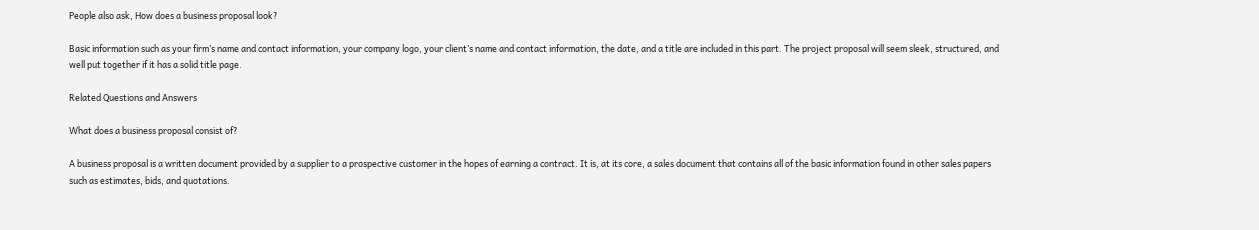People also ask, How does a business proposal look?

Basic information such as your firm’s name and contact information, your company logo, your client’s name and contact information, the date, and a title are included in this part. The project proposal will seem sleek, structured, and well put together if it has a solid title page.

Related Questions and Answers

What does a business proposal consist of?

A business proposal is a written document provided by a supplier to a prospective customer in the hopes of earning a contract. It is, at its core, a sales document that contains all of the basic information found in other sales papers such as estimates, bids, and quotations.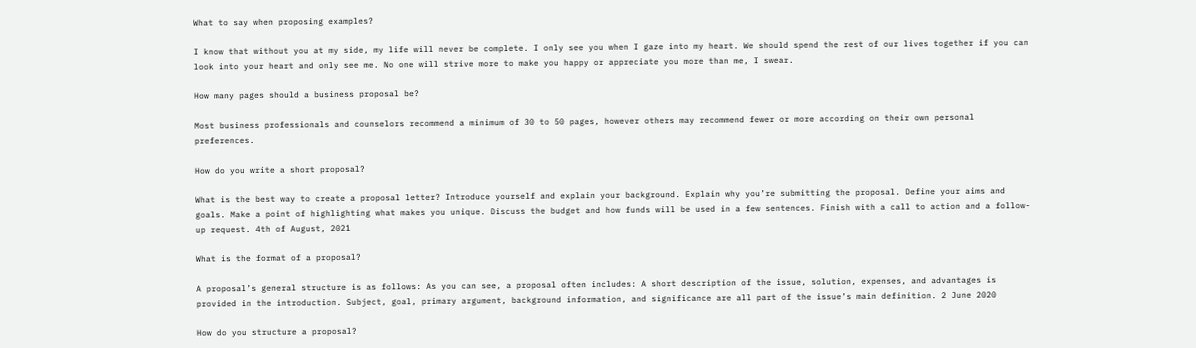What to say when proposing examples?

I know that without you at my side, my life will never be complete. I only see you when I gaze into my heart. We should spend the rest of our lives together if you can look into your heart and only see me. No one will strive more to make you happy or appreciate you more than me, I swear.

How many pages should a business proposal be?

Most business professionals and counselors recommend a minimum of 30 to 50 pages, however others may recommend fewer or more according on their own personal preferences.

How do you write a short proposal?

What is the best way to create a proposal letter? Introduce yourself and explain your background. Explain why you’re submitting the proposal. Define your aims and goals. Make a point of highlighting what makes you unique. Discuss the budget and how funds will be used in a few sentences. Finish with a call to action and a follow-up request. 4th of August, 2021

What is the format of a proposal?

A proposal’s general structure is as follows: As you can see, a proposal often includes: A short description of the issue, solution, expenses, and advantages is provided in the introduction. Subject, goal, primary argument, background information, and significance are all part of the issue’s main definition. 2 June 2020

How do you structure a proposal?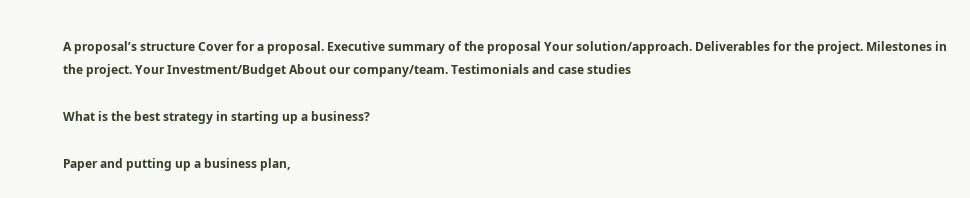A proposal’s structure Cover for a proposal. Executive summary of the proposal Your solution/approach. Deliverables for the project. Milestones in the project. Your Investment/Budget About our company/team. Testimonials and case studies

What is the best strategy in starting up a business?

Paper and putting up a business plan,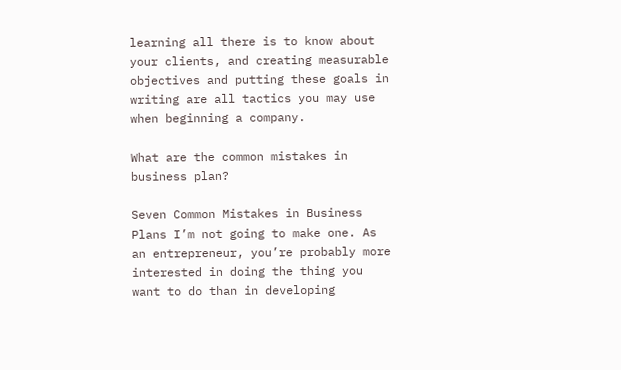learning all there is to know about your clients, and creating measurable objectives and putting these goals in writing are all tactics you may use when beginning a company.

What are the common mistakes in business plan?

Seven Common Mistakes in Business Plans I’m not going to make one. As an entrepreneur, you’re probably more interested in doing the thing you want to do than in developing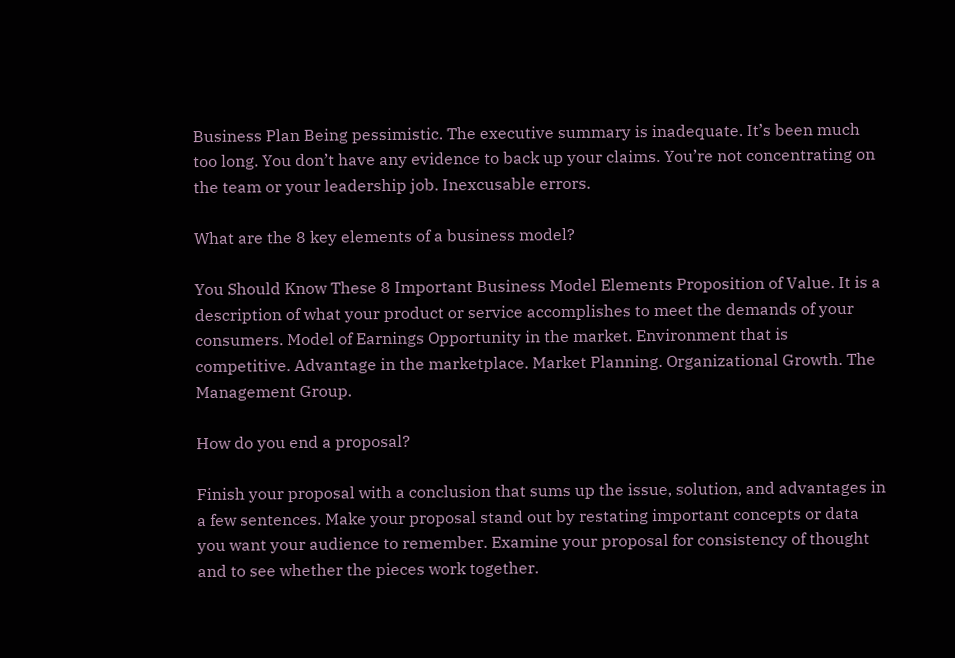Business Plan Being pessimistic. The executive summary is inadequate. It’s been much too long. You don’t have any evidence to back up your claims. You’re not concentrating on the team or your leadership job. Inexcusable errors.

What are the 8 key elements of a business model?

You Should Know These 8 Important Business Model Elements Proposition of Value. It is a description of what your product or service accomplishes to meet the demands of your consumers. Model of Earnings Opportunity in the market. Environment that is competitive. Advantage in the marketplace. Market Planning. Organizational Growth. The Management Group.

How do you end a proposal?

Finish your proposal with a conclusion that sums up the issue, solution, and advantages in a few sentences. Make your proposal stand out by restating important concepts or data you want your audience to remember. Examine your proposal for consistency of thought and to see whether the pieces work together.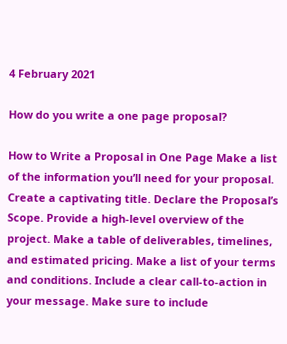4 February 2021

How do you write a one page proposal?

How to Write a Proposal in One Page Make a list of the information you’ll need for your proposal. Create a captivating title. Declare the Proposal’s Scope. Provide a high-level overview of the project. Make a table of deliverables, timelines, and estimated pricing. Make a list of your terms and conditions. Include a clear call-to-action in your message. Make sure to include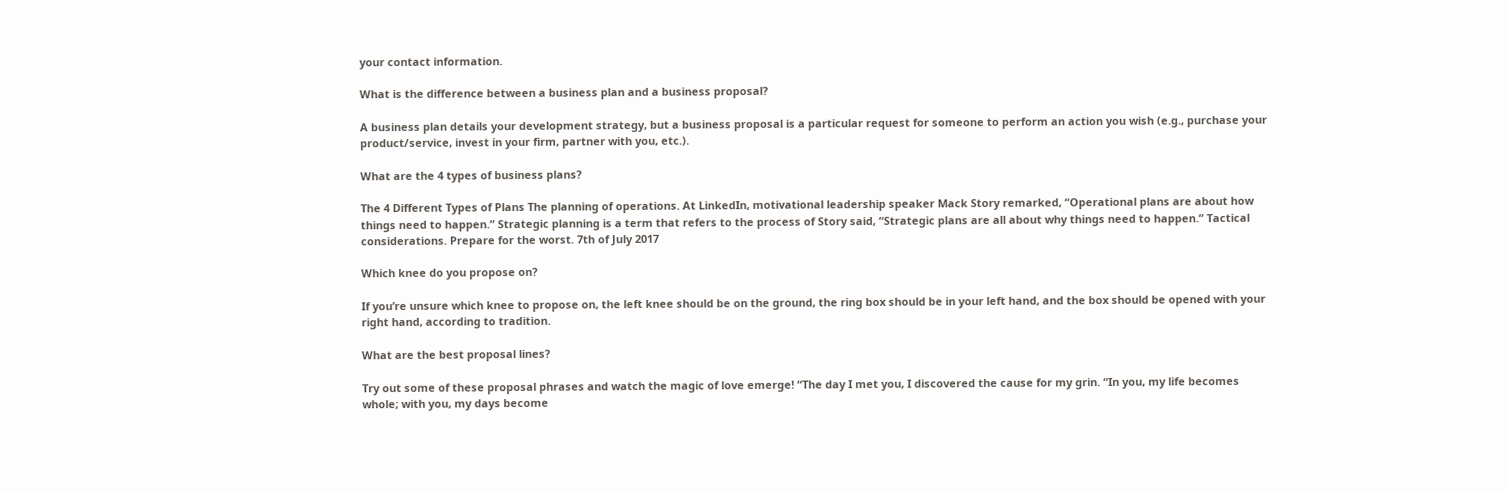your contact information.

What is the difference between a business plan and a business proposal?

A business plan details your development strategy, but a business proposal is a particular request for someone to perform an action you wish (e.g., purchase your product/service, invest in your firm, partner with you, etc.).

What are the 4 types of business plans?

The 4 Different Types of Plans The planning of operations. At LinkedIn, motivational leadership speaker Mack Story remarked, “Operational plans are about how things need to happen.” Strategic planning is a term that refers to the process of Story said, “Strategic plans are all about why things need to happen.” Tactical considerations. Prepare for the worst. 7th of July 2017

Which knee do you propose on?

If you’re unsure which knee to propose on, the left knee should be on the ground, the ring box should be in your left hand, and the box should be opened with your right hand, according to tradition.

What are the best proposal lines?

Try out some of these proposal phrases and watch the magic of love emerge! “The day I met you, I discovered the cause for my grin. “In you, my life becomes whole; with you, my days become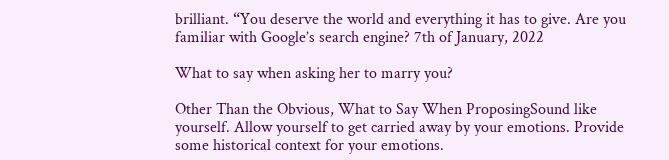brilliant. “You deserve the world and everything it has to give. Are you familiar with Google’s search engine? 7th of January, 2022

What to say when asking her to marry you?

Other Than the Obvious, What to Say When ProposingSound like yourself. Allow yourself to get carried away by your emotions. Provide some historical context for your emotions.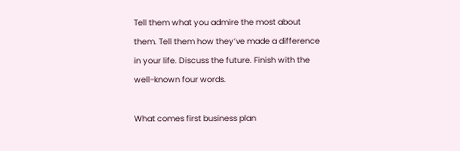Tell them what you admire the most about them. Tell them how they’ve made a difference in your life. Discuss the future. Finish with the well-known four words.

What comes first business plan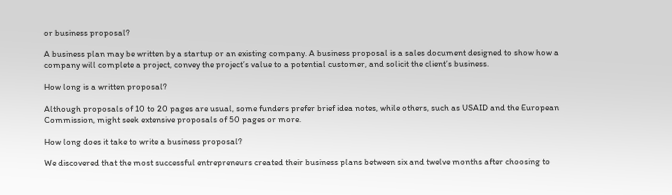or business proposal?

A business plan may be written by a startup or an existing company. A business proposal is a sales document designed to show how a company will complete a project, convey the project’s value to a potential customer, and solicit the client’s business.

How long is a written proposal?

Although proposals of 10 to 20 pages are usual, some funders prefer brief idea notes, while others, such as USAID and the European Commission, might seek extensive proposals of 50 pages or more.

How long does it take to write a business proposal?

We discovered that the most successful entrepreneurs created their business plans between six and twelve months after choosing to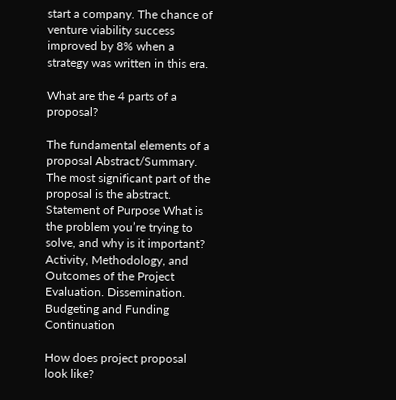start a company. The chance of venture viability success improved by 8% when a strategy was written in this era.

What are the 4 parts of a proposal?

The fundamental elements of a proposal Abstract/Summary. The most significant part of the proposal is the abstract. Statement of Purpose What is the problem you’re trying to solve, and why is it important? Activity, Methodology, and Outcomes of the Project Evaluation. Dissemination. Budgeting and Funding Continuation

How does project proposal look like?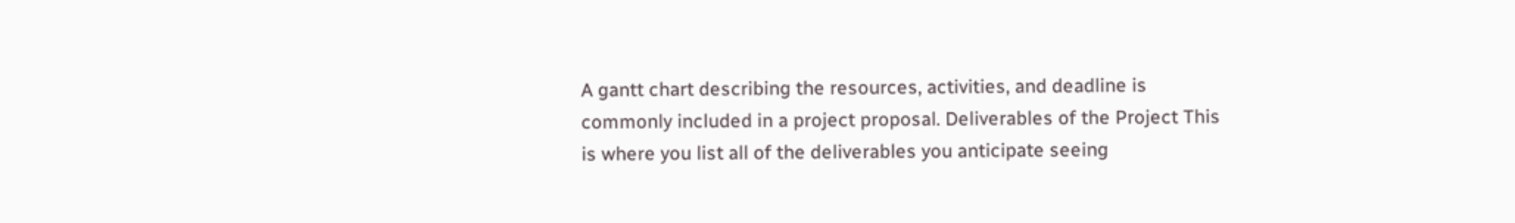A gantt chart describing the resources, activities, and deadline is commonly included in a project proposal. Deliverables of the Project This is where you list all of the deliverables you anticipate seeing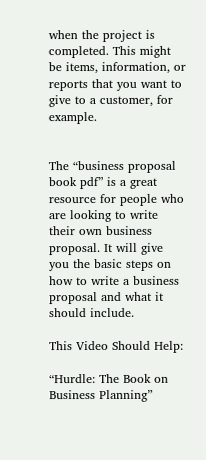when the project is completed. This might be items, information, or reports that you want to give to a customer, for example.


The “business proposal book pdf” is a great resource for people who are looking to write their own business proposal. It will give you the basic steps on how to write a business proposal and what it should include.

This Video Should Help:

“Hurdle: The Book on Business Planning”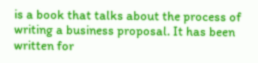is a book that talks about the process of writing a business proposal. It has been written for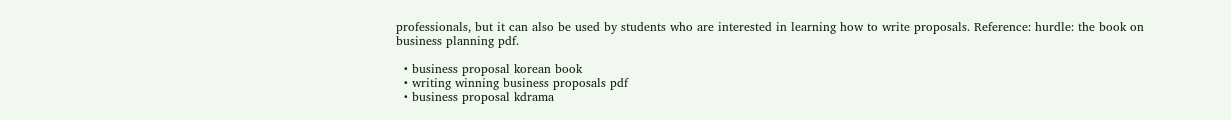professionals, but it can also be used by students who are interested in learning how to write proposals. Reference: hurdle: the book on business planning pdf.

  • business proposal korean book
  • writing winning business proposals pdf
  • business proposal kdrama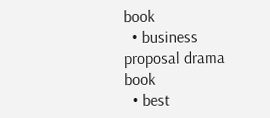book
  • business proposal drama book
  • best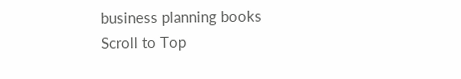business planning books
Scroll to Top